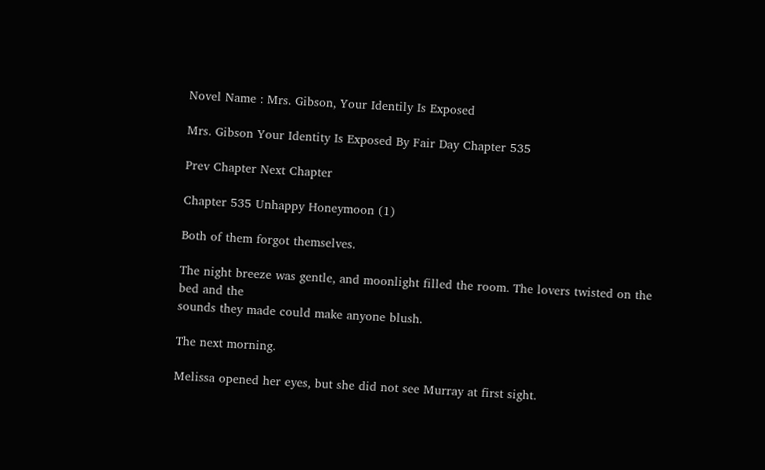Novel Name : Mrs. Gibson, Your Identily Is Exposed

Mrs. Gibson Your Identity Is Exposed By Fair Day Chapter 535

Prev Chapter Next Chapter

Chapter 535 Unhappy Honeymoon (1)

Both of them forgot themselves.

The night breeze was gentle, and moonlight filled the room. The lovers twisted on the bed and the
sounds they made could make anyone blush.

The next morning.

Melissa opened her eyes, but she did not see Murray at first sight.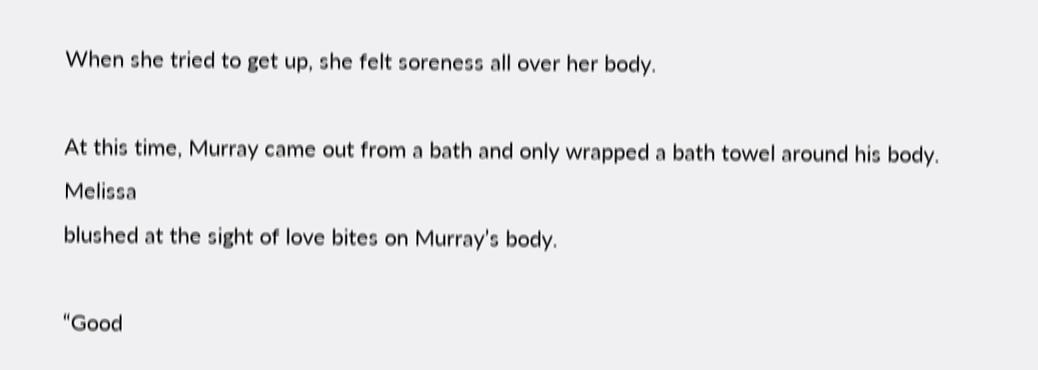When she tried to get up, she felt soreness all over her body.

At this time, Murray came out from a bath and only wrapped a bath towel around his body. Melissa
blushed at the sight of love bites on Murray’s body.

“Good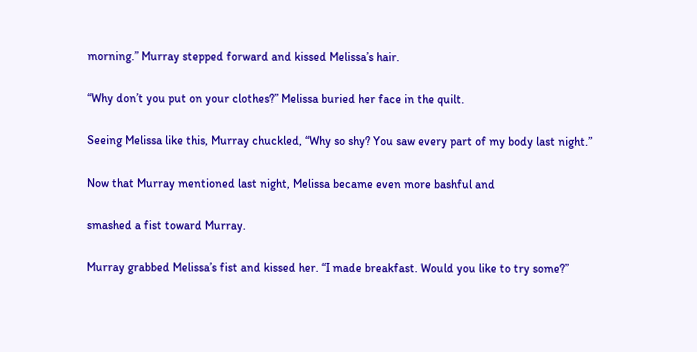morning.” Murray stepped forward and kissed Melissa’s hair.

“Why don’t you put on your clothes?” Melissa buried her face in the quilt.

Seeing Melissa like this, Murray chuckled, “Why so shy? You saw every part of my body last night.”

Now that Murray mentioned last night, Melissa became even more bashful and

smashed a fist toward Murray.

Murray grabbed Melissa’s fist and kissed her. “I made breakfast. Would you like to try some?”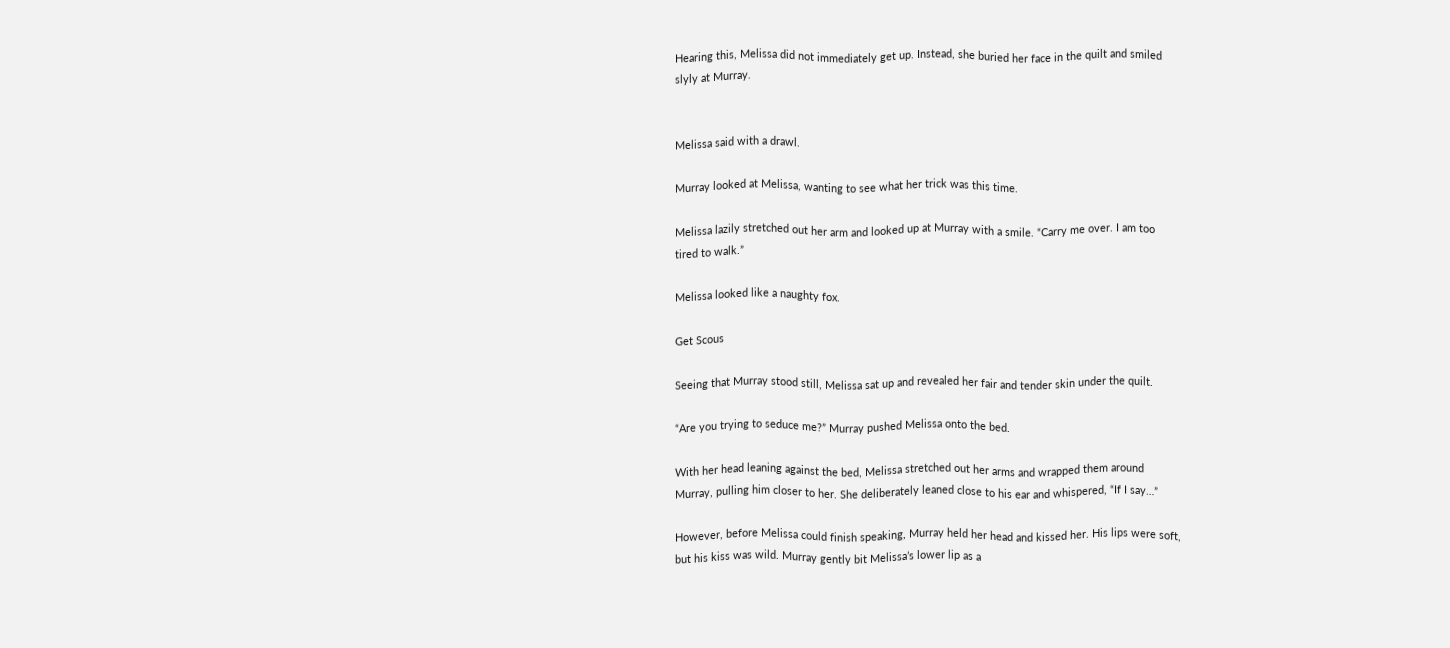Hearing this, Melissa did not immediately get up. Instead, she buried her face in the quilt and smiled
slyly at Murray.


Melissa said with a drawl.

Murray looked at Melissa, wanting to see what her trick was this time.

Melissa lazily stretched out her arm and looked up at Murray with a smile. “Carry me over. I am too
tired to walk.”

Melissa looked like a naughty fox.

Get Scous

Seeing that Murray stood still, Melissa sat up and revealed her fair and tender skin under the quilt.

“Are you trying to seduce me?” Murray pushed Melissa onto the bed.

With her head leaning against the bed, Melissa stretched out her arms and wrapped them around
Murray, pulling him closer to her. She deliberately leaned close to his ear and whispered, “If I say…”

However, before Melissa could finish speaking, Murray held her head and kissed her. His lips were soft,
but his kiss was wild. Murray gently bit Melissa’s lower lip as a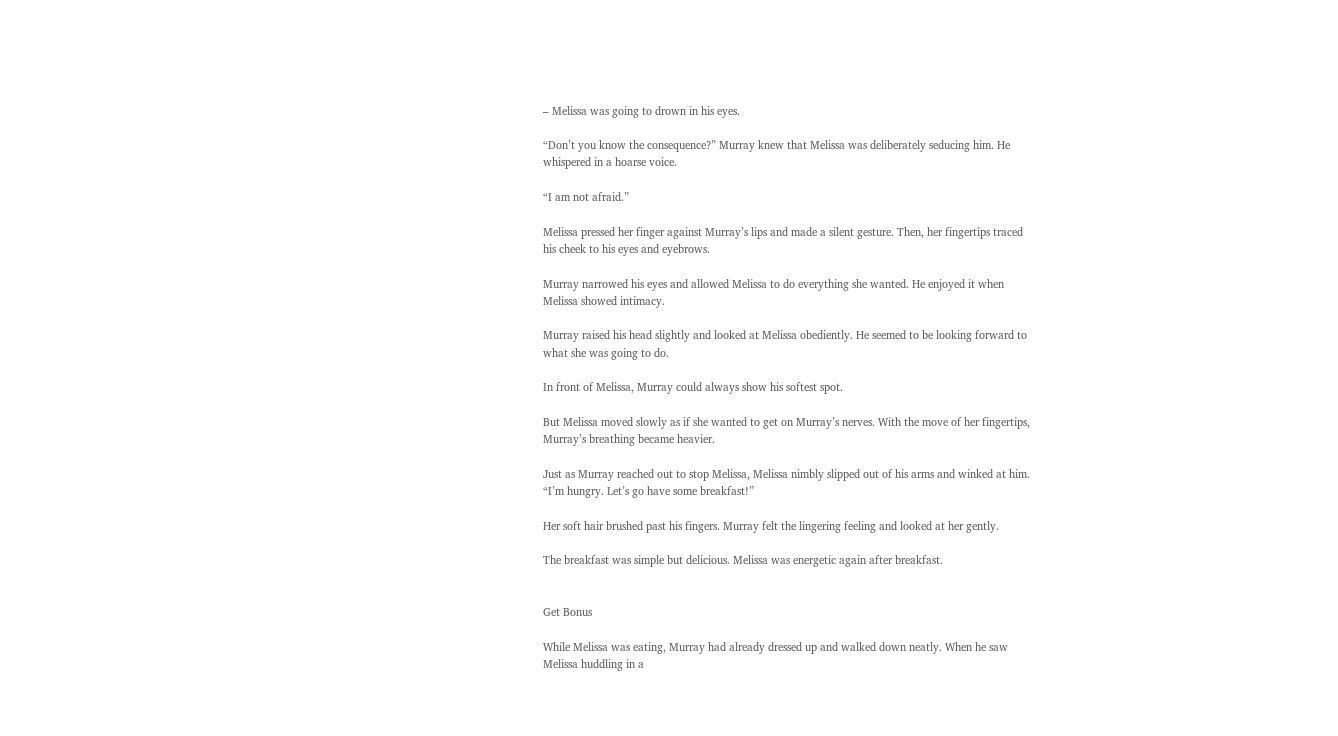– Melissa was going to drown in his eyes.

“Don’t you know the consequence?” Murray knew that Melissa was deliberately seducing him. He
whispered in a hoarse voice.

“I am not afraid.”

Melissa pressed her finger against Murray’s lips and made a silent gesture. Then, her fingertips traced
his cheek to his eyes and eyebrows.

Murray narrowed his eyes and allowed Melissa to do everything she wanted. He enjoyed it when
Melissa showed intimacy.

Murray raised his head slightly and looked at Melissa obediently. He seemed to be looking forward to
what she was going to do.

In front of Melissa, Murray could always show his softest spot.

But Melissa moved slowly as if she wanted to get on Murray’s nerves. With the move of her fingertips,
Murray’s breathing became heavier.

Just as Murray reached out to stop Melissa, Melissa nimbly slipped out of his arms and winked at him.
“I’m hungry. Let’s go have some breakfast!”

Her soft hair brushed past his fingers. Murray felt the lingering feeling and looked at her gently.

The breakfast was simple but delicious. Melissa was energetic again after breakfast.


Get Bonus

While Melissa was eating, Murray had already dressed up and walked down neatly. When he saw
Melissa huddling in a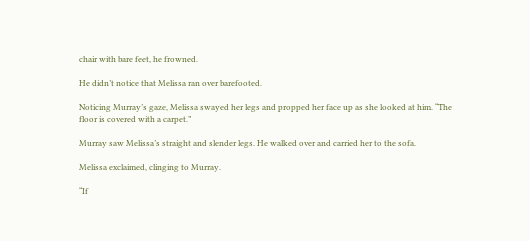chair with bare feet, he frowned.

He didn’t notice that Melissa ran over barefooted.

Noticing Murray’s gaze, Melissa swayed her legs and propped her face up as she looked at him. “The
floor is covered with a carpet.”

Murray saw Melissa’s straight and slender legs. He walked over and carried her to the sofa.

Melissa exclaimed, clinging to Murray.

“If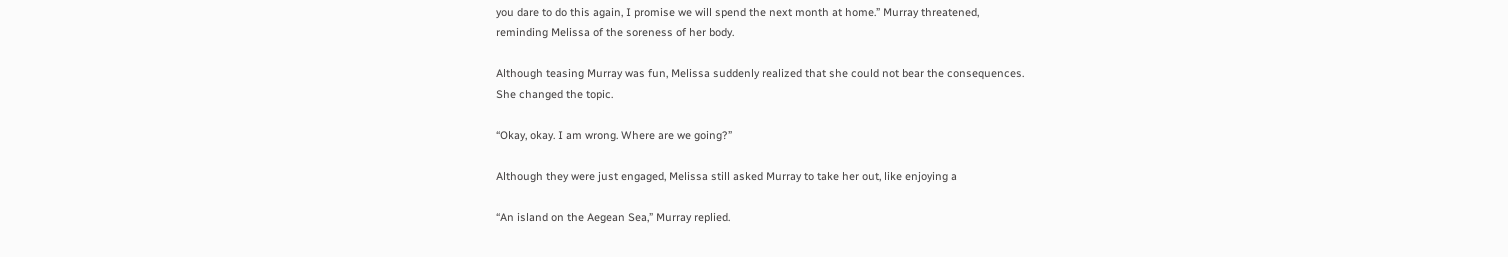you dare to do this again, I promise we will spend the next month at home.” Murray threatened,
reminding Melissa of the soreness of her body.

Although teasing Murray was fun, Melissa suddenly realized that she could not bear the consequences.
She changed the topic.

“Okay, okay. I am wrong. Where are we going?”

Although they were just engaged, Melissa still asked Murray to take her out, like enjoying a

“An island on the Aegean Sea,” Murray replied.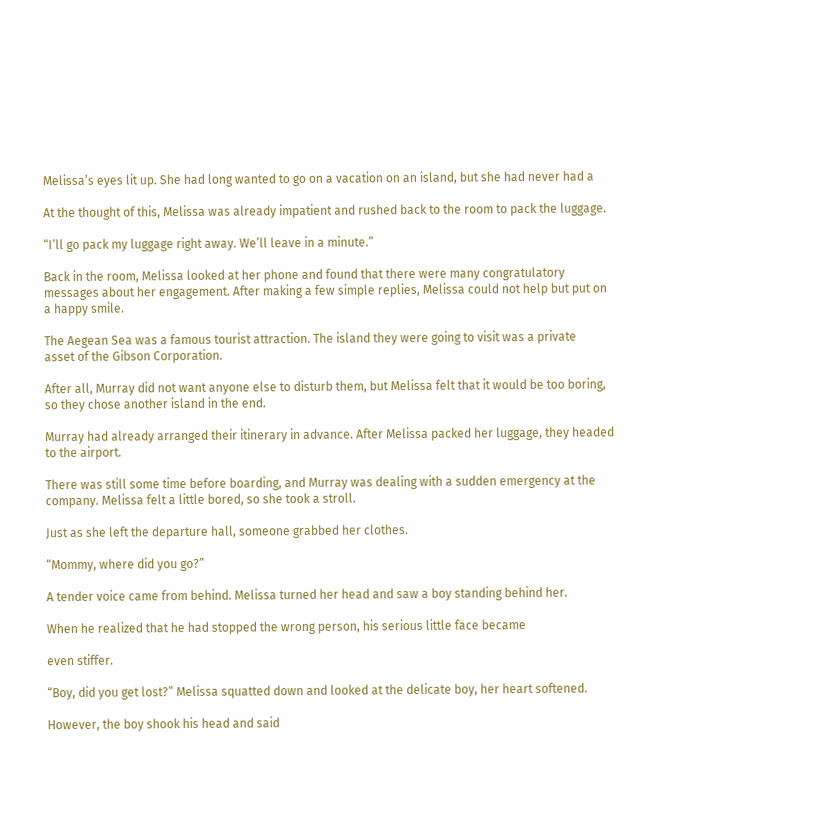Melissa’s eyes lit up. She had long wanted to go on a vacation on an island, but she had never had a

At the thought of this, Melissa was already impatient and rushed back to the room to pack the luggage.

“I’ll go pack my luggage right away. We’ll leave in a minute.”

Back in the room, Melissa looked at her phone and found that there were many congratulatory
messages about her engagement. After making a few simple replies, Melissa could not help but put on
a happy smile.

The Aegean Sea was a famous tourist attraction. The island they were going to visit was a private
asset of the Gibson Corporation.

After all, Murray did not want anyone else to disturb them, but Melissa felt that it would be too boring,
so they chose another island in the end.

Murray had already arranged their itinerary in advance. After Melissa packed her luggage, they headed
to the airport.

There was still some time before boarding, and Murray was dealing with a sudden emergency at the
company. Melissa felt a little bored, so she took a stroll.

Just as she left the departure hall, someone grabbed her clothes.

“Mommy, where did you go?”

A tender voice came from behind. Melissa turned her head and saw a boy standing behind her.

When he realized that he had stopped the wrong person, his serious little face became

even stiffer.

“Boy, did you get lost?” Melissa squatted down and looked at the delicate boy, her heart softened.

However, the boy shook his head and said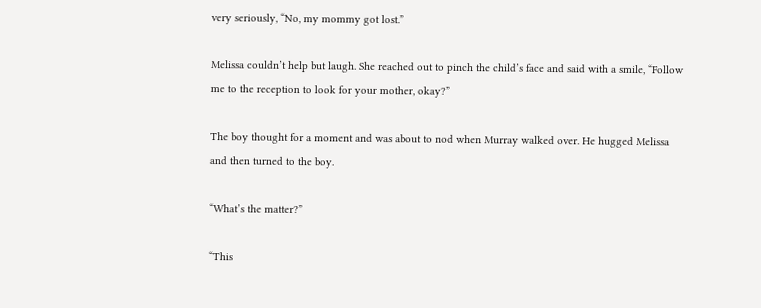very seriously, “No, my mommy got lost.”

Melissa couldn’t help but laugh. She reached out to pinch the child’s face and said with a smile, “Follow
me to the reception to look for your mother, okay?”

The boy thought for a moment and was about to nod when Murray walked over. He hugged Melissa
and then turned to the boy.

“What’s the matter?”

“This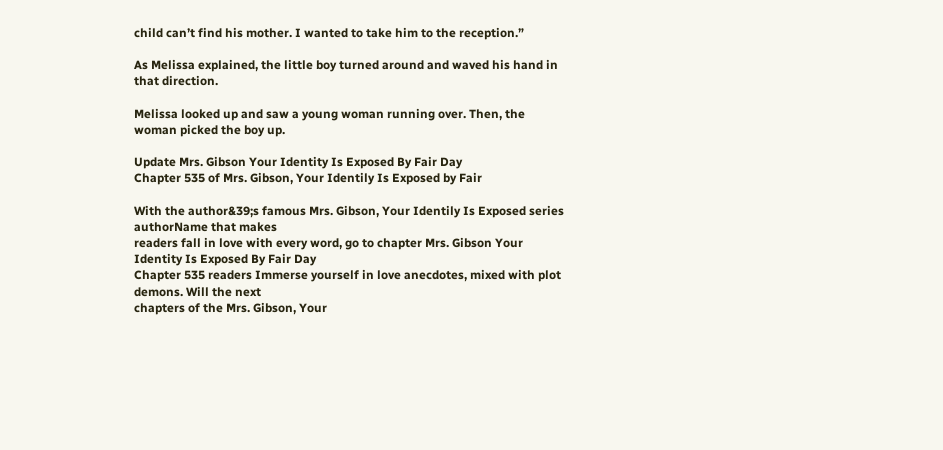child can’t find his mother. I wanted to take him to the reception.”

As Melissa explained, the little boy turned around and waved his hand in that direction.

Melissa looked up and saw a young woman running over. Then, the woman picked the boy up.

Update Mrs. Gibson Your Identity Is Exposed By Fair Day
Chapter 535 of Mrs. Gibson, Your Identily Is Exposed by Fair

With the author&39;s famous Mrs. Gibson, Your Identily Is Exposed series authorName that makes
readers fall in love with every word, go to chapter Mrs. Gibson Your Identity Is Exposed By Fair Day
Chapter 535 readers Immerse yourself in love anecdotes, mixed with plot demons. Will the next
chapters of the Mrs. Gibson, Your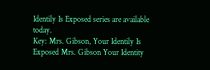Identily Is Exposed series are available today.
Key: Mrs. Gibson, Your Identily Is Exposed Mrs. Gibson Your Identity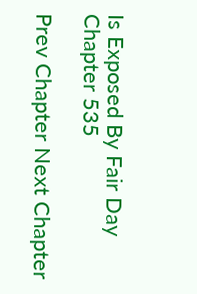Is Exposed By Fair Day
Chapter 535

Prev Chapter Next Chapter